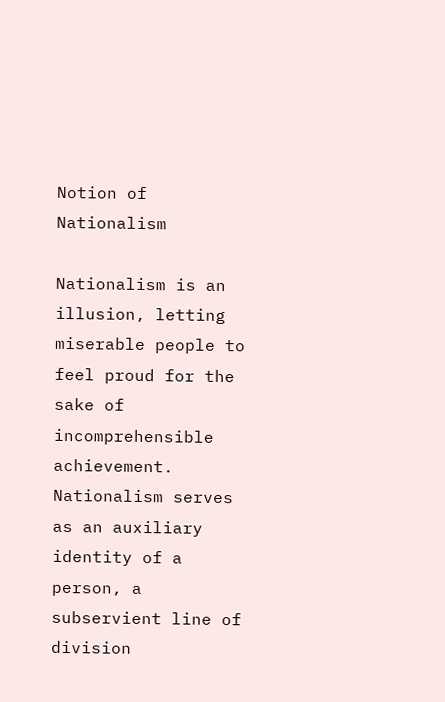Notion of Nationalism

Nationalism is an illusion, letting miserable people to feel proud for the sake of incomprehensible achievement. Nationalism serves as an auxiliary identity of a person, a subservient line of division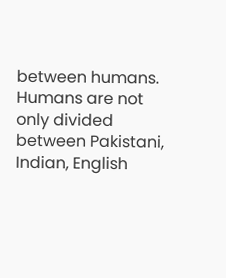between humans. Humans are not only divided between Pakistani, Indian, English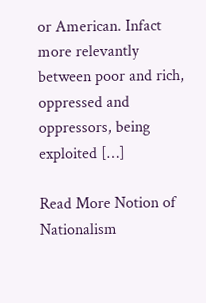or American. Infact more relevantly between poor and rich, oppressed and oppressors, being exploited […]

Read More Notion of Nationalism